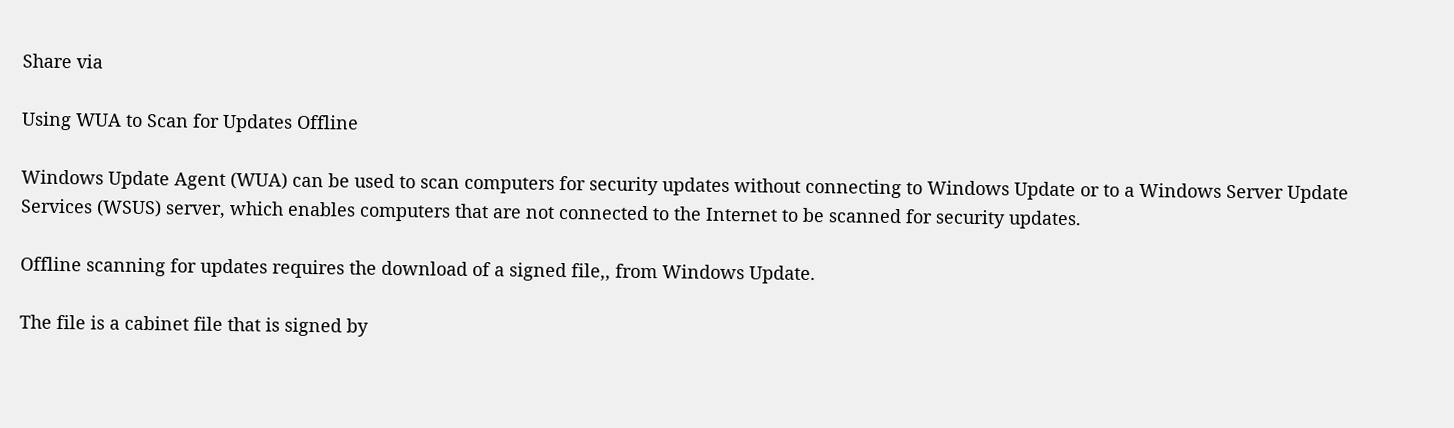Share via

Using WUA to Scan for Updates Offline

Windows Update Agent (WUA) can be used to scan computers for security updates without connecting to Windows Update or to a Windows Server Update Services (WSUS) server, which enables computers that are not connected to the Internet to be scanned for security updates.

Offline scanning for updates requires the download of a signed file,, from Windows Update.

The file is a cabinet file that is signed by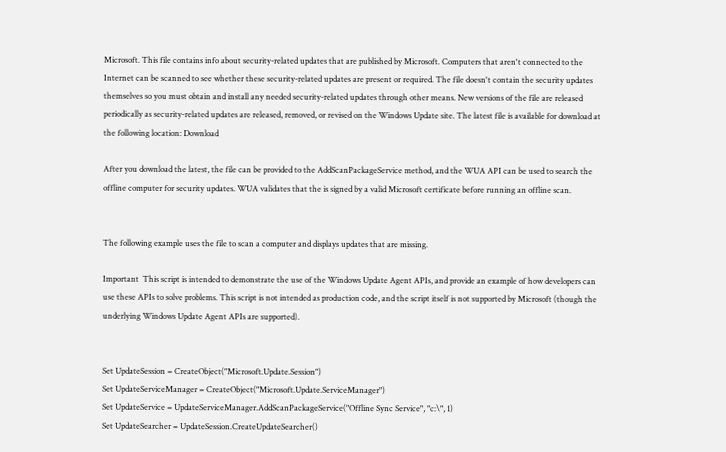Microsoft. This file contains info about security-related updates that are published by Microsoft. Computers that aren't connected to the Internet can be scanned to see whether these security-related updates are present or required. The file doesn't contain the security updates themselves so you must obtain and install any needed security-related updates through other means. New versions of the file are released periodically as security-related updates are released, removed, or revised on the Windows Update site. The latest file is available for download at the following location: Download

After you download the latest, the file can be provided to the AddScanPackageService method, and the WUA API can be used to search the offline computer for security updates. WUA validates that the is signed by a valid Microsoft certificate before running an offline scan.


The following example uses the file to scan a computer and displays updates that are missing.

Important  This script is intended to demonstrate the use of the Windows Update Agent APIs, and provide an example of how developers can use these APIs to solve problems. This script is not intended as production code, and the script itself is not supported by Microsoft (though the underlying Windows Update Agent APIs are supported).


Set UpdateSession = CreateObject("Microsoft.Update.Session")
Set UpdateServiceManager = CreateObject("Microsoft.Update.ServiceManager")
Set UpdateService = UpdateServiceManager.AddScanPackageService("Offline Sync Service", "c:\", 1)
Set UpdateSearcher = UpdateSession.CreateUpdateSearcher()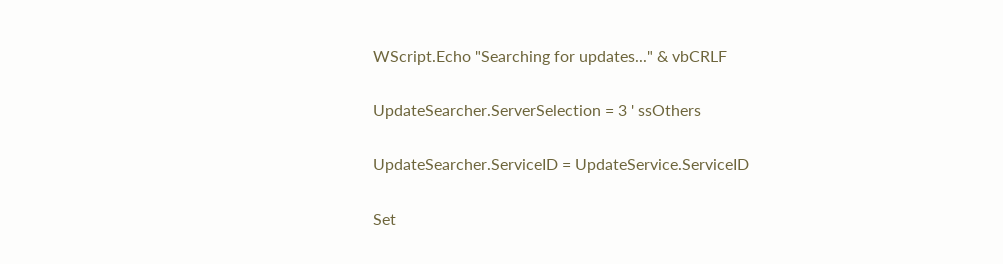WScript.Echo "Searching for updates..." & vbCRLF

UpdateSearcher.ServerSelection = 3 ' ssOthers

UpdateSearcher.ServiceID = UpdateService.ServiceID

Set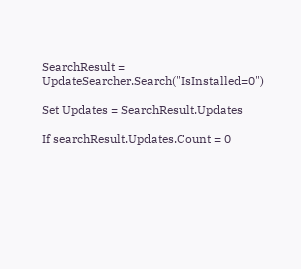SearchResult = UpdateSearcher.Search("IsInstalled=0")

Set Updates = SearchResult.Updates

If searchResult.Updates.Count = 0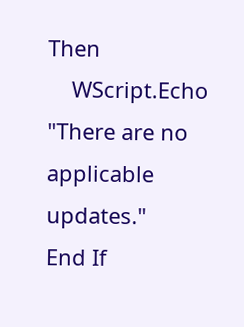Then
    WScript.Echo "There are no applicable updates."
End If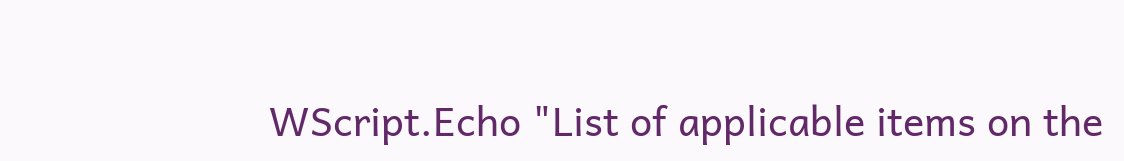WScript.Echo "List of applicable items on the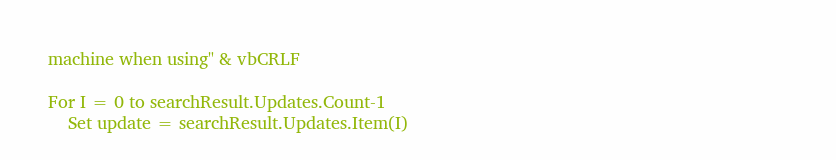machine when using" & vbCRLF

For I = 0 to searchResult.Updates.Count-1
    Set update = searchResult.Updates.Item(I)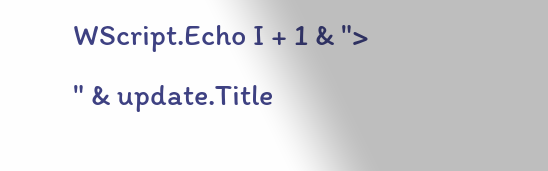WScript.Echo I + 1 & "> " & update.Title